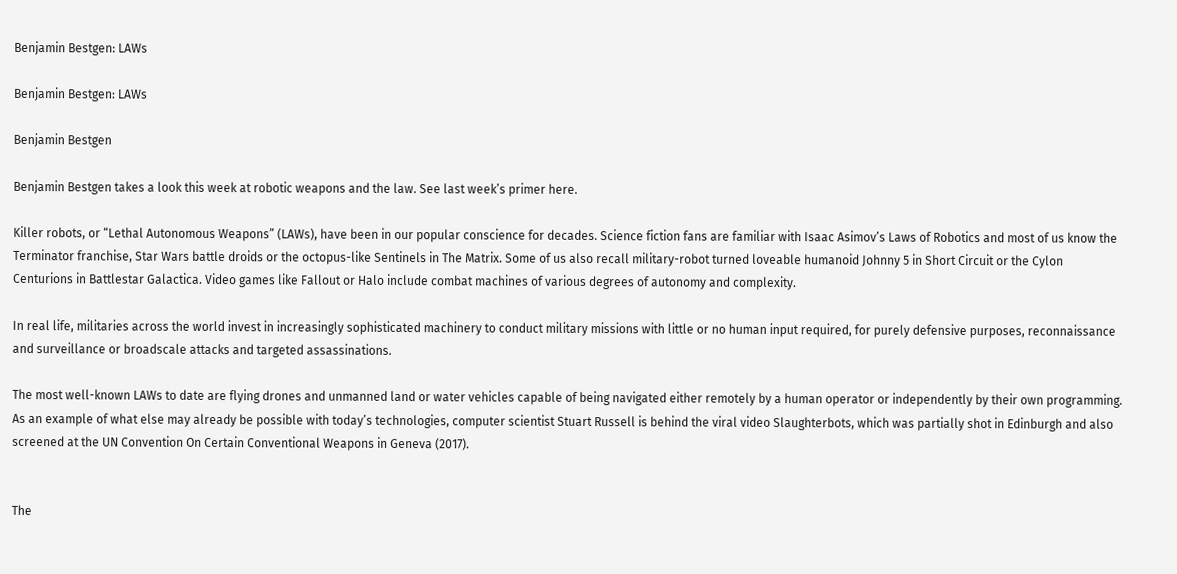Benjamin Bestgen: LAWs

Benjamin Bestgen: LAWs

Benjamin Bestgen

Benjamin Bestgen takes a look this week at robotic weapons and the law. See last week’s primer here.

Killer robots, or “Lethal Autonomous Weapons” (LAWs), have been in our popular conscience for decades. Science fiction fans are familiar with Isaac Asimov’s Laws of Robotics and most of us know the Terminator franchise, Star Wars battle droids or the octopus-like Sentinels in The Matrix. Some of us also recall military-robot turned loveable humanoid Johnny 5 in Short Circuit or the Cylon Centurions in Battlestar Galactica. Video games like Fallout or Halo include combat machines of various degrees of autonomy and complexity.

In real life, militaries across the world invest in increasingly sophisticated machinery to conduct military missions with little or no human input required, for purely defensive purposes, reconnaissance and surveillance or broadscale attacks and targeted assassinations.

The most well-known LAWs to date are flying drones and unmanned land or water vehicles capable of being navigated either remotely by a human operator or independently by their own programming. As an example of what else may already be possible with today’s technologies, computer scientist Stuart Russell is behind the viral video Slaughterbots, which was partially shot in Edinburgh and also screened at the UN Convention On Certain Conventional Weapons in Geneva (2017).


The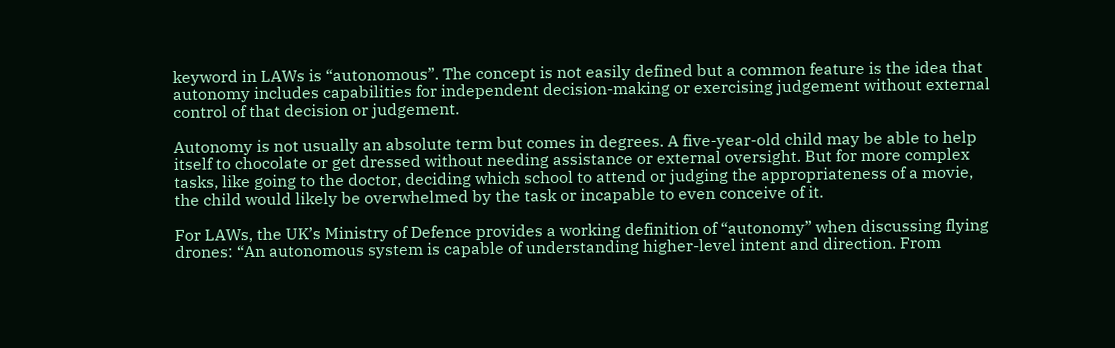keyword in LAWs is “autonomous”. The concept is not easily defined but a common feature is the idea that autonomy includes capabilities for independent decision-making or exercising judgement without external control of that decision or judgement.

Autonomy is not usually an absolute term but comes in degrees. A five-year-old child may be able to help itself to chocolate or get dressed without needing assistance or external oversight. But for more complex tasks, like going to the doctor, deciding which school to attend or judging the appropriateness of a movie, the child would likely be overwhelmed by the task or incapable to even conceive of it.

For LAWs, the UK’s Ministry of Defence provides a working definition of “autonomy” when discussing flying drones: “An autonomous system is capable of understanding higher-level intent and direction. From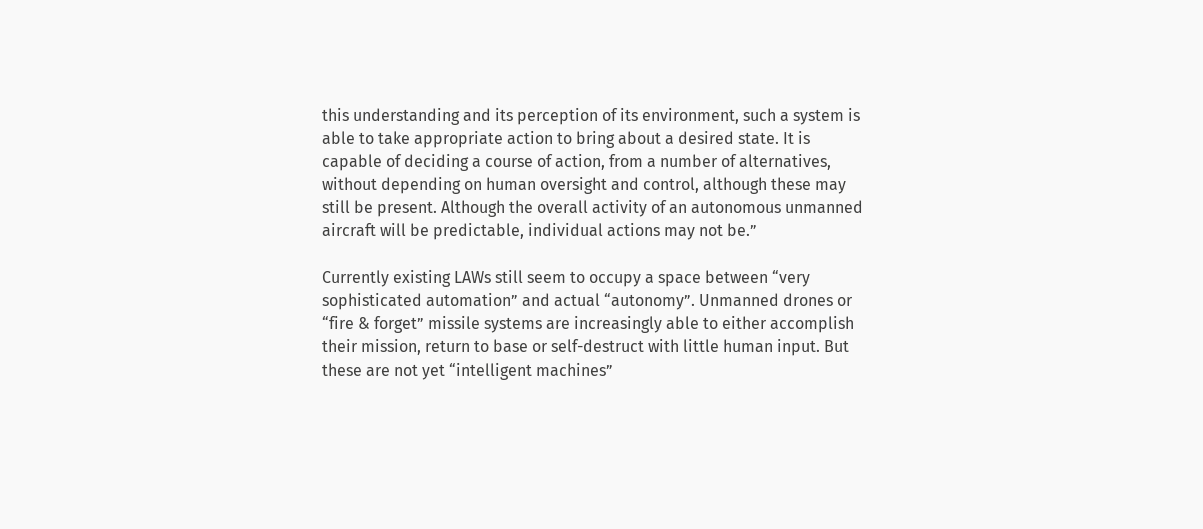this understanding and its perception of its environment, such a system is able to take appropriate action to bring about a desired state. It is capable of deciding a course of action, from a number of alternatives, without depending on human oversight and control, although these may still be present. Although the overall activity of an autonomous unmanned aircraft will be predictable, individual actions may not be.”

Currently existing LAWs still seem to occupy a space between “very sophisticated automation” and actual “autonomy”. Unmanned drones or “fire & forget” missile systems are increasingly able to either accomplish their mission, return to base or self-destruct with little human input. But these are not yet “intelligent machines”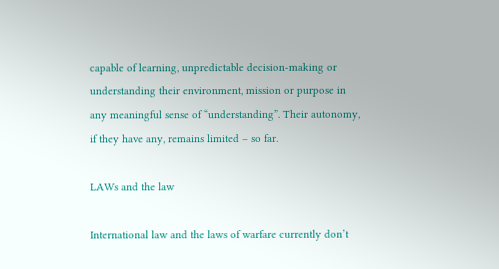capable of learning, unpredictable decision-making or understanding their environment, mission or purpose in any meaningful sense of “understanding”. Their autonomy, if they have any, remains limited – so far.

LAWs and the law

International law and the laws of warfare currently don’t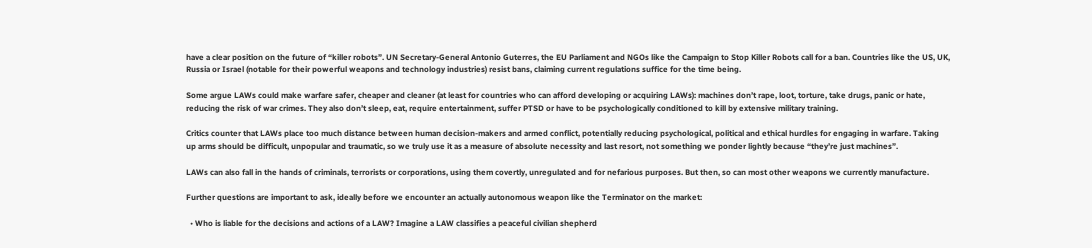have a clear position on the future of “killer robots”. UN Secretary-General Antonio Guterres, the EU Parliament and NGOs like the Campaign to Stop Killer Robots call for a ban. Countries like the US, UK, Russia or Israel (notable for their powerful weapons and technology industries) resist bans, claiming current regulations suffice for the time being.

Some argue LAWs could make warfare safer, cheaper and cleaner (at least for countries who can afford developing or acquiring LAWs): machines don’t rape, loot, torture, take drugs, panic or hate, reducing the risk of war crimes. They also don’t sleep, eat, require entertainment, suffer PTSD or have to be psychologically conditioned to kill by extensive military training.

Critics counter that LAWs place too much distance between human decision-makers and armed conflict, potentially reducing psychological, political and ethical hurdles for engaging in warfare. Taking up arms should be difficult, unpopular and traumatic, so we truly use it as a measure of absolute necessity and last resort, not something we ponder lightly because “they’re just machines”.

LAWs can also fall in the hands of criminals, terrorists or corporations, using them covertly, unregulated and for nefarious purposes. But then, so can most other weapons we currently manufacture.

Further questions are important to ask, ideally before we encounter an actually autonomous weapon like the Terminator on the market:

  • Who is liable for the decisions and actions of a LAW? Imagine a LAW classifies a peaceful civilian shepherd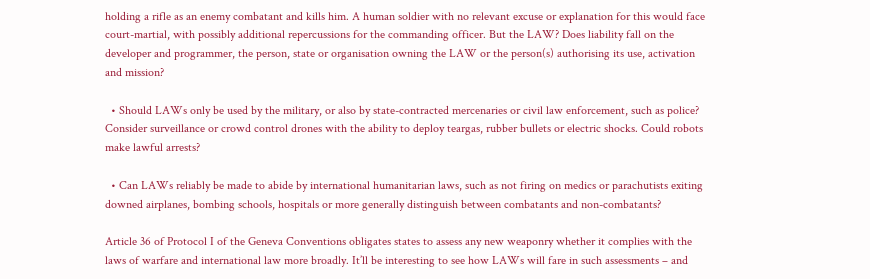holding a rifle as an enemy combatant and kills him. A human soldier with no relevant excuse or explanation for this would face court-martial, with possibly additional repercussions for the commanding officer. But the LAW? Does liability fall on the developer and programmer, the person, state or organisation owning the LAW or the person(s) authorising its use, activation and mission?

  • Should LAWs only be used by the military, or also by state-contracted mercenaries or civil law enforcement, such as police? Consider surveillance or crowd control drones with the ability to deploy teargas, rubber bullets or electric shocks. Could robots make lawful arrests?

  • Can LAWs reliably be made to abide by international humanitarian laws, such as not firing on medics or parachutists exiting downed airplanes, bombing schools, hospitals or more generally distinguish between combatants and non-combatants?

Article 36 of Protocol I of the Geneva Conventions obligates states to assess any new weaponry whether it complies with the laws of warfare and international law more broadly. It’ll be interesting to see how LAWs will fare in such assessments – and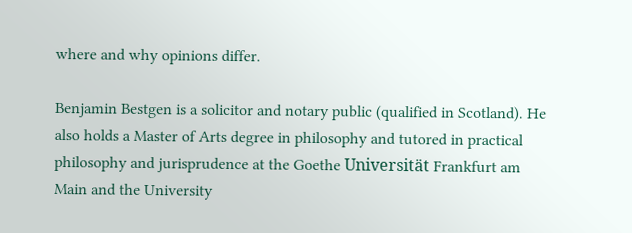where and why opinions differ.

Benjamin Bestgen is a solicitor and notary public (qualified in Scotland). He also holds a Master of Arts degree in philosophy and tutored in practical philosophy and jurisprudence at the Goethe Universität Frankfurt am Main and the University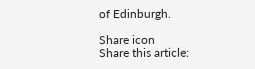of Edinburgh.

Share icon
Share this article: